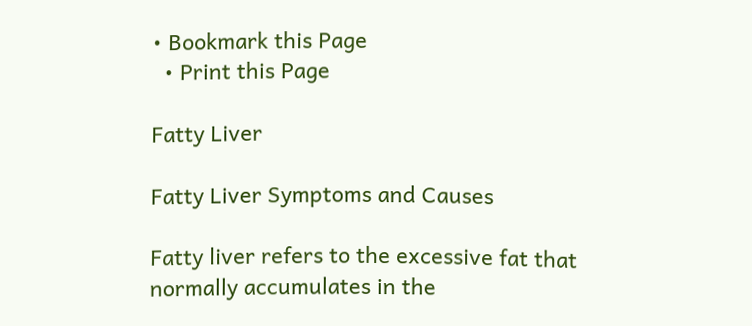• Bookmark this Page
  • Print this Page

Fatty Liver

Fatty Liver Symptoms and Causes

Fatty liver refers to the excessive fat that normally accumulates in the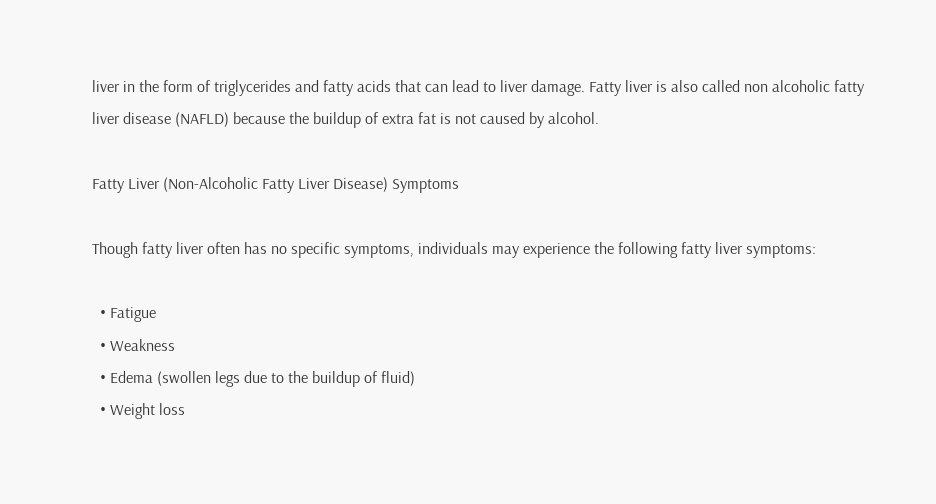liver in the form of triglycerides and fatty acids that can lead to liver damage. Fatty liver is also called non alcoholic fatty liver disease (NAFLD) because the buildup of extra fat is not caused by alcohol.

Fatty Liver (Non-Alcoholic Fatty Liver Disease) Symptoms

Though fatty liver often has no specific symptoms, individuals may experience the following fatty liver symptoms:

  • Fatigue
  • Weakness
  • Edema (swollen legs due to the buildup of fluid)
  • Weight loss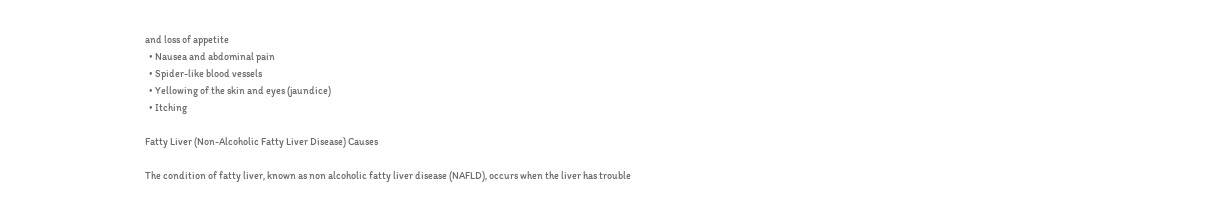and loss of appetite
  • Nausea and abdominal pain
  • Spider-like blood vessels
  • Yellowing of the skin and eyes (jaundice)
  • Itching

Fatty Liver (Non-Alcoholic Fatty Liver Disease) Causes

The condition of fatty liver, known as non alcoholic fatty liver disease (NAFLD), occurs when the liver has trouble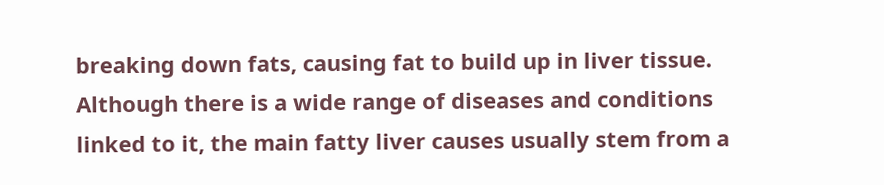breaking down fats, causing fat to build up in liver tissue. Although there is a wide range of diseases and conditions linked to it, the main fatty liver causes usually stem from a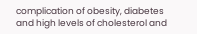complication of obesity, diabetes and high levels of cholesterol and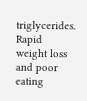triglycerides. Rapid weight loss and poor eating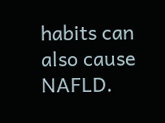habits can also cause NAFLD.